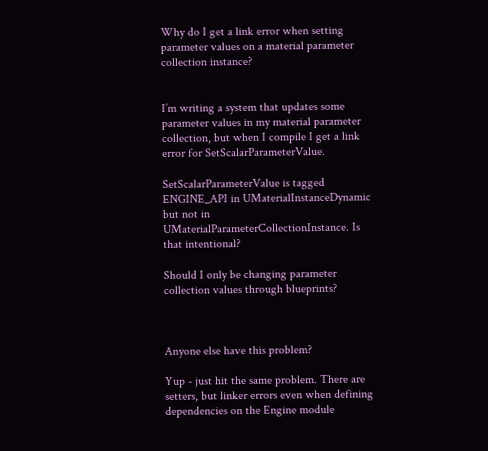Why do I get a link error when setting parameter values on a material parameter collection instance?


I’m writing a system that updates some parameter values in my material parameter collection, but when I compile I get a link error for SetScalarParameterValue.

SetScalarParameterValue is tagged ENGINE_API in UMaterialInstanceDynamic but not in UMaterialParameterCollectionInstance. Is that intentional?

Should I only be changing parameter collection values through blueprints?



Anyone else have this problem?

Yup - just hit the same problem. There are setters, but linker errors even when defining dependencies on the Engine module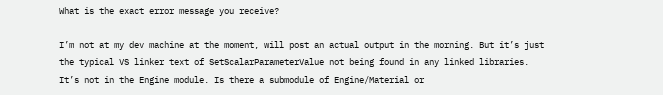What is the exact error message you receive?

I’m not at my dev machine at the moment, will post an actual output in the morning. But it’s just the typical VS linker text of SetScalarParameterValue not being found in any linked libraries. It’s not in the Engine module. Is there a submodule of Engine/Material or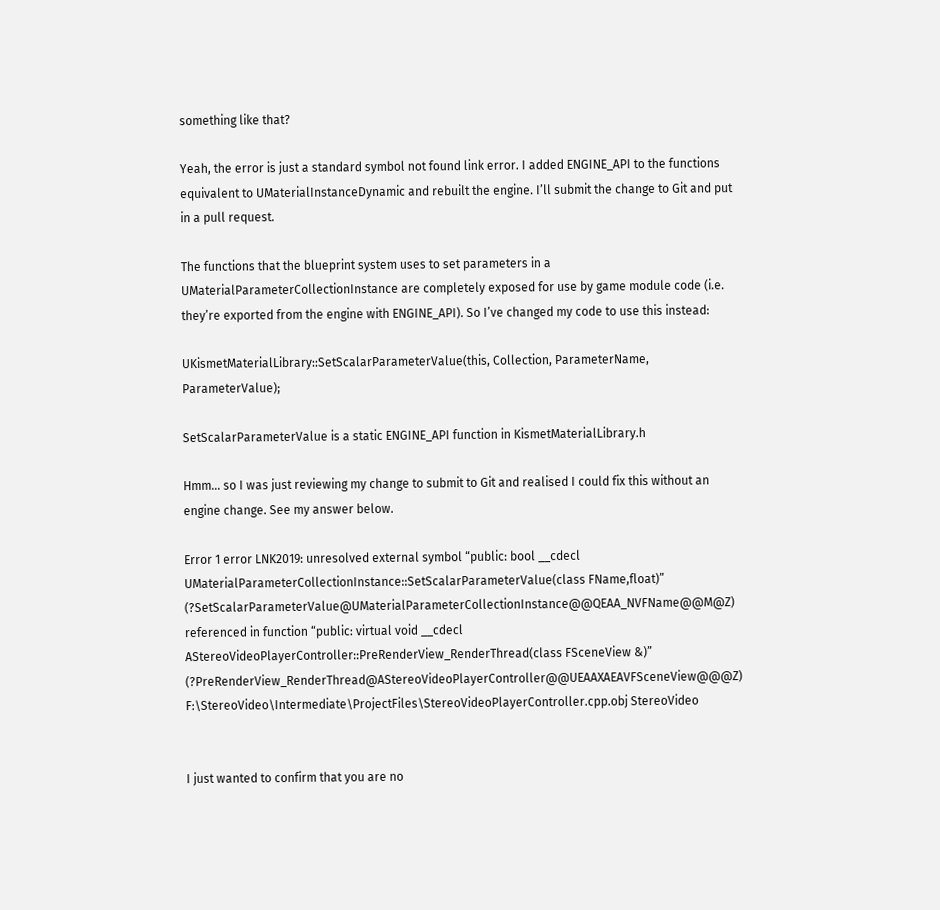something like that?

Yeah, the error is just a standard symbol not found link error. I added ENGINE_API to the functions equivalent to UMaterialInstanceDynamic and rebuilt the engine. I’ll submit the change to Git and put in a pull request.

The functions that the blueprint system uses to set parameters in a UMaterialParameterCollectionInstance are completely exposed for use by game module code (i.e. they’re exported from the engine with ENGINE_API). So I’ve changed my code to use this instead:

UKismetMaterialLibrary::SetScalarParameterValue(this, Collection, ParameterName, ParameterValue);

SetScalarParameterValue is a static ENGINE_API function in KismetMaterialLibrary.h

Hmm… so I was just reviewing my change to submit to Git and realised I could fix this without an engine change. See my answer below.

Error 1 error LNK2019: unresolved external symbol “public: bool __cdecl UMaterialParameterCollectionInstance::SetScalarParameterValue(class FName,float)” (?SetScalarParameterValue@UMaterialParameterCollectionInstance@@QEAA_NVFName@@M@Z) referenced in function “public: virtual void __cdecl AStereoVideoPlayerController::PreRenderView_RenderThread(class FSceneView &)” (?PreRenderView_RenderThread@AStereoVideoPlayerController@@UEAAXAEAVFSceneView@@@Z) F:\StereoVideo\Intermediate\ProjectFiles\StereoVideoPlayerController.cpp.obj StereoVideo


I just wanted to confirm that you are no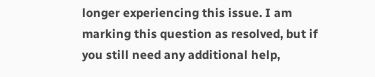longer experiencing this issue. I am marking this question as resolved, but if you still need any additional help,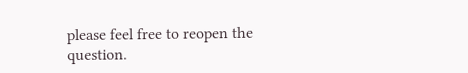please feel free to reopen the question.